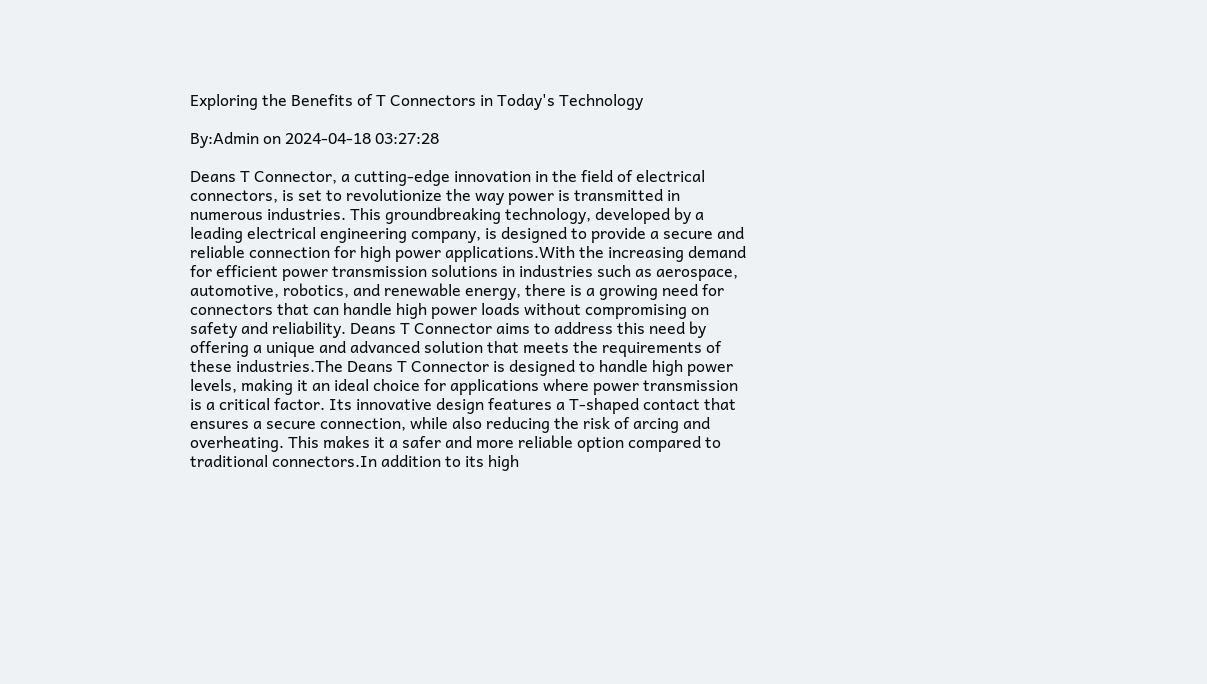Exploring the Benefits of T Connectors in Today's Technology

By:Admin on 2024-04-18 03:27:28

Deans T Connector, a cutting-edge innovation in the field of electrical connectors, is set to revolutionize the way power is transmitted in numerous industries. This groundbreaking technology, developed by a leading electrical engineering company, is designed to provide a secure and reliable connection for high power applications.With the increasing demand for efficient power transmission solutions in industries such as aerospace, automotive, robotics, and renewable energy, there is a growing need for connectors that can handle high power loads without compromising on safety and reliability. Deans T Connector aims to address this need by offering a unique and advanced solution that meets the requirements of these industries.The Deans T Connector is designed to handle high power levels, making it an ideal choice for applications where power transmission is a critical factor. Its innovative design features a T-shaped contact that ensures a secure connection, while also reducing the risk of arcing and overheating. This makes it a safer and more reliable option compared to traditional connectors.In addition to its high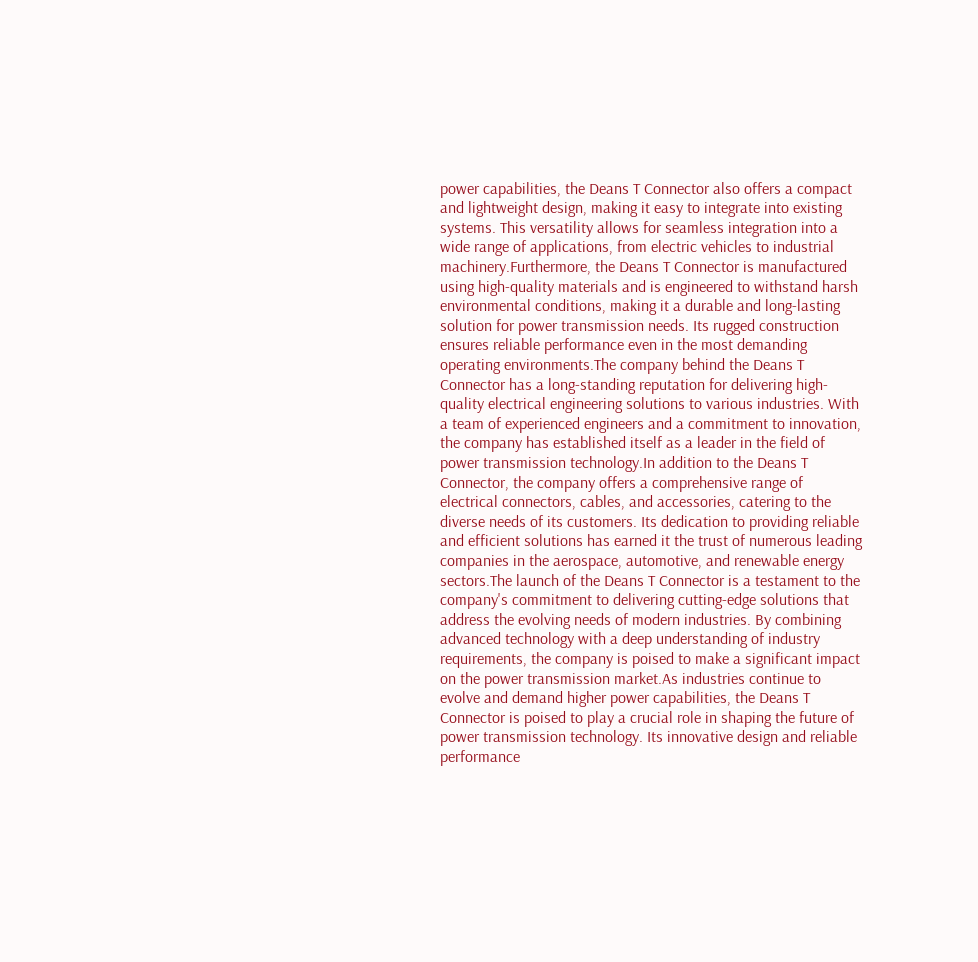power capabilities, the Deans T Connector also offers a compact and lightweight design, making it easy to integrate into existing systems. This versatility allows for seamless integration into a wide range of applications, from electric vehicles to industrial machinery.Furthermore, the Deans T Connector is manufactured using high-quality materials and is engineered to withstand harsh environmental conditions, making it a durable and long-lasting solution for power transmission needs. Its rugged construction ensures reliable performance even in the most demanding operating environments.The company behind the Deans T Connector has a long-standing reputation for delivering high-quality electrical engineering solutions to various industries. With a team of experienced engineers and a commitment to innovation, the company has established itself as a leader in the field of power transmission technology.In addition to the Deans T Connector, the company offers a comprehensive range of electrical connectors, cables, and accessories, catering to the diverse needs of its customers. Its dedication to providing reliable and efficient solutions has earned it the trust of numerous leading companies in the aerospace, automotive, and renewable energy sectors.The launch of the Deans T Connector is a testament to the company's commitment to delivering cutting-edge solutions that address the evolving needs of modern industries. By combining advanced technology with a deep understanding of industry requirements, the company is poised to make a significant impact on the power transmission market.As industries continue to evolve and demand higher power capabilities, the Deans T Connector is poised to play a crucial role in shaping the future of power transmission technology. Its innovative design and reliable performance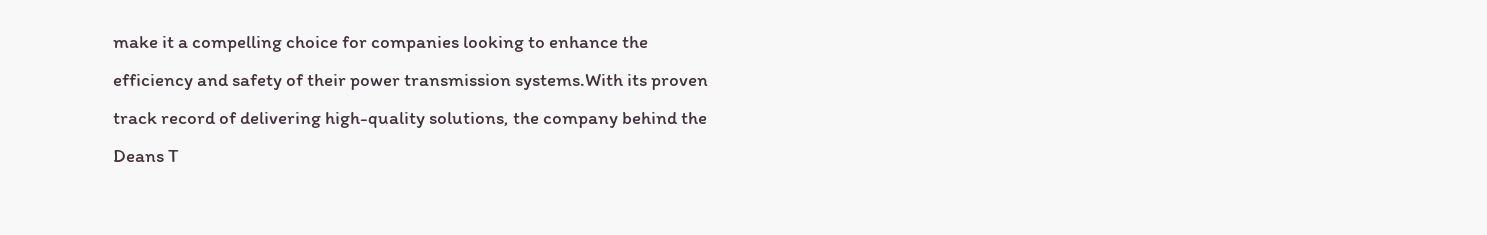make it a compelling choice for companies looking to enhance the efficiency and safety of their power transmission systems.With its proven track record of delivering high-quality solutions, the company behind the Deans T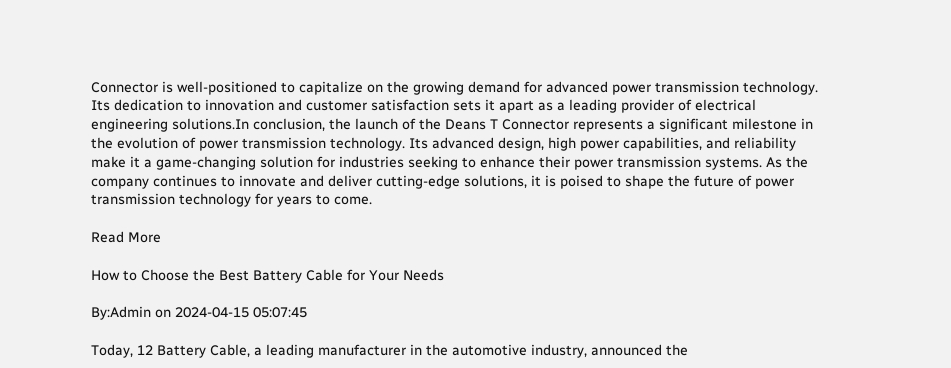Connector is well-positioned to capitalize on the growing demand for advanced power transmission technology. Its dedication to innovation and customer satisfaction sets it apart as a leading provider of electrical engineering solutions.In conclusion, the launch of the Deans T Connector represents a significant milestone in the evolution of power transmission technology. Its advanced design, high power capabilities, and reliability make it a game-changing solution for industries seeking to enhance their power transmission systems. As the company continues to innovate and deliver cutting-edge solutions, it is poised to shape the future of power transmission technology for years to come.

Read More

How to Choose the Best Battery Cable for Your Needs

By:Admin on 2024-04-15 05:07:45

Today, 12 Battery Cable, a leading manufacturer in the automotive industry, announced the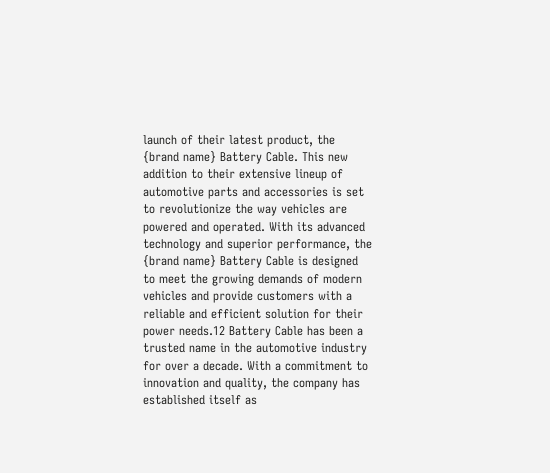launch of their latest product, the {brand name} Battery Cable. This new addition to their extensive lineup of automotive parts and accessories is set to revolutionize the way vehicles are powered and operated. With its advanced technology and superior performance, the {brand name} Battery Cable is designed to meet the growing demands of modern vehicles and provide customers with a reliable and efficient solution for their power needs.12 Battery Cable has been a trusted name in the automotive industry for over a decade. With a commitment to innovation and quality, the company has established itself as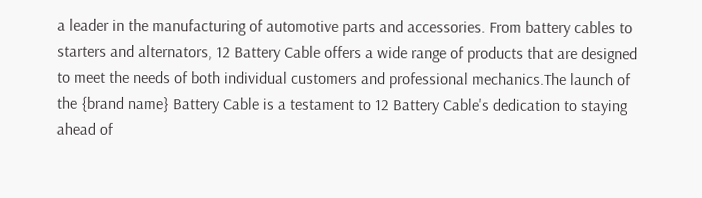a leader in the manufacturing of automotive parts and accessories. From battery cables to starters and alternators, 12 Battery Cable offers a wide range of products that are designed to meet the needs of both individual customers and professional mechanics.The launch of the {brand name} Battery Cable is a testament to 12 Battery Cable's dedication to staying ahead of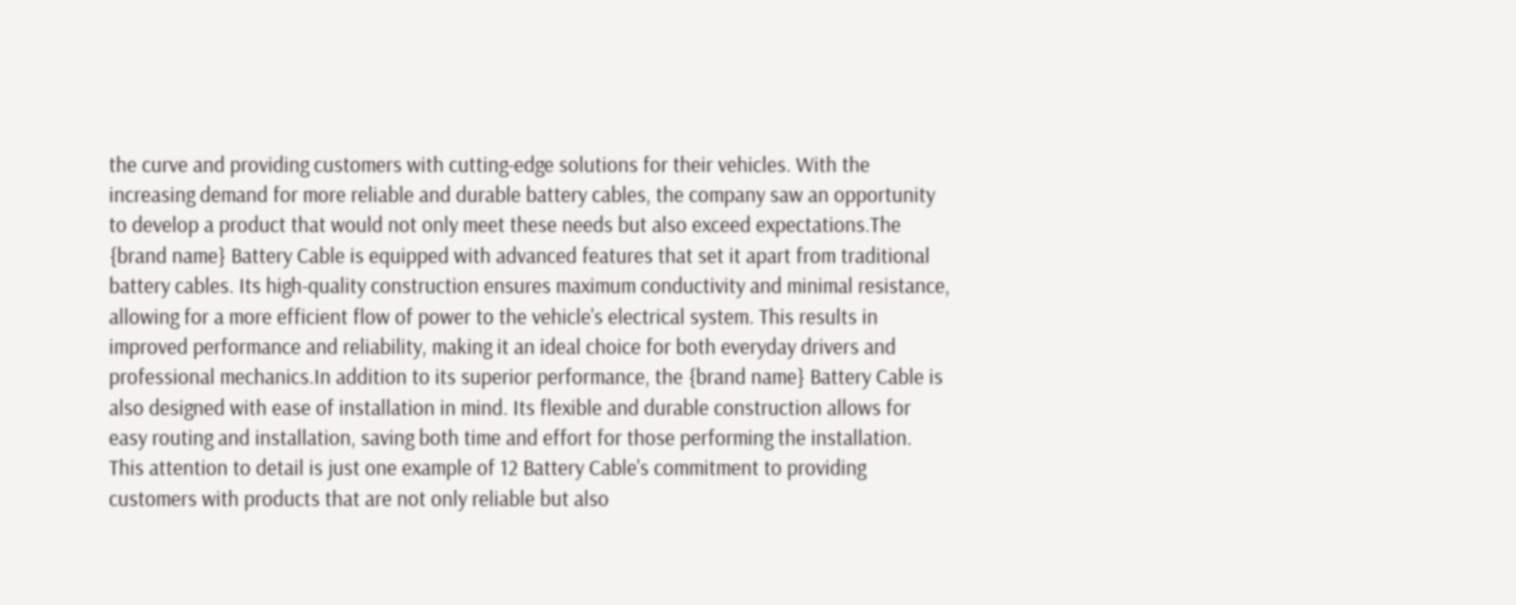the curve and providing customers with cutting-edge solutions for their vehicles. With the increasing demand for more reliable and durable battery cables, the company saw an opportunity to develop a product that would not only meet these needs but also exceed expectations.The {brand name} Battery Cable is equipped with advanced features that set it apart from traditional battery cables. Its high-quality construction ensures maximum conductivity and minimal resistance, allowing for a more efficient flow of power to the vehicle's electrical system. This results in improved performance and reliability, making it an ideal choice for both everyday drivers and professional mechanics.In addition to its superior performance, the {brand name} Battery Cable is also designed with ease of installation in mind. Its flexible and durable construction allows for easy routing and installation, saving both time and effort for those performing the installation. This attention to detail is just one example of 12 Battery Cable's commitment to providing customers with products that are not only reliable but also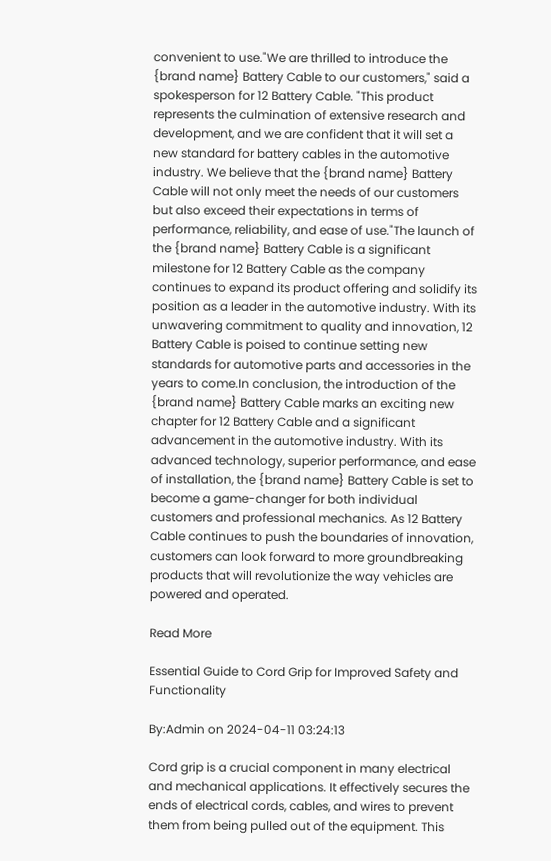convenient to use."We are thrilled to introduce the {brand name} Battery Cable to our customers," said a spokesperson for 12 Battery Cable. "This product represents the culmination of extensive research and development, and we are confident that it will set a new standard for battery cables in the automotive industry. We believe that the {brand name} Battery Cable will not only meet the needs of our customers but also exceed their expectations in terms of performance, reliability, and ease of use."The launch of the {brand name} Battery Cable is a significant milestone for 12 Battery Cable as the company continues to expand its product offering and solidify its position as a leader in the automotive industry. With its unwavering commitment to quality and innovation, 12 Battery Cable is poised to continue setting new standards for automotive parts and accessories in the years to come.In conclusion, the introduction of the {brand name} Battery Cable marks an exciting new chapter for 12 Battery Cable and a significant advancement in the automotive industry. With its advanced technology, superior performance, and ease of installation, the {brand name} Battery Cable is set to become a game-changer for both individual customers and professional mechanics. As 12 Battery Cable continues to push the boundaries of innovation, customers can look forward to more groundbreaking products that will revolutionize the way vehicles are powered and operated.

Read More

Essential Guide to Cord Grip for Improved Safety and Functionality

By:Admin on 2024-04-11 03:24:13

Cord grip is a crucial component in many electrical and mechanical applications. It effectively secures the ends of electrical cords, cables, and wires to prevent them from being pulled out of the equipment. This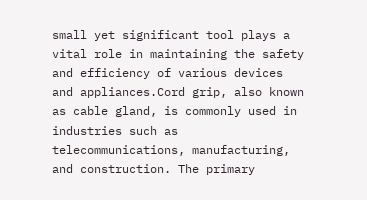small yet significant tool plays a vital role in maintaining the safety and efficiency of various devices and appliances.Cord grip, also known as cable gland, is commonly used in industries such as telecommunications, manufacturing, and construction. The primary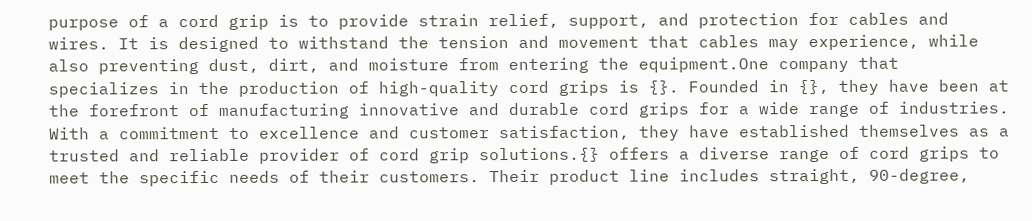purpose of a cord grip is to provide strain relief, support, and protection for cables and wires. It is designed to withstand the tension and movement that cables may experience, while also preventing dust, dirt, and moisture from entering the equipment.One company that specializes in the production of high-quality cord grips is {}. Founded in {}, they have been at the forefront of manufacturing innovative and durable cord grips for a wide range of industries. With a commitment to excellence and customer satisfaction, they have established themselves as a trusted and reliable provider of cord grip solutions.{} offers a diverse range of cord grips to meet the specific needs of their customers. Their product line includes straight, 90-degree,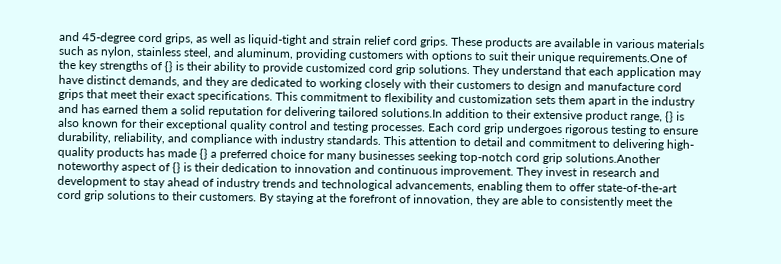and 45-degree cord grips, as well as liquid-tight and strain relief cord grips. These products are available in various materials such as nylon, stainless steel, and aluminum, providing customers with options to suit their unique requirements.One of the key strengths of {} is their ability to provide customized cord grip solutions. They understand that each application may have distinct demands, and they are dedicated to working closely with their customers to design and manufacture cord grips that meet their exact specifications. This commitment to flexibility and customization sets them apart in the industry and has earned them a solid reputation for delivering tailored solutions.In addition to their extensive product range, {} is also known for their exceptional quality control and testing processes. Each cord grip undergoes rigorous testing to ensure durability, reliability, and compliance with industry standards. This attention to detail and commitment to delivering high-quality products has made {} a preferred choice for many businesses seeking top-notch cord grip solutions.Another noteworthy aspect of {} is their dedication to innovation and continuous improvement. They invest in research and development to stay ahead of industry trends and technological advancements, enabling them to offer state-of-the-art cord grip solutions to their customers. By staying at the forefront of innovation, they are able to consistently meet the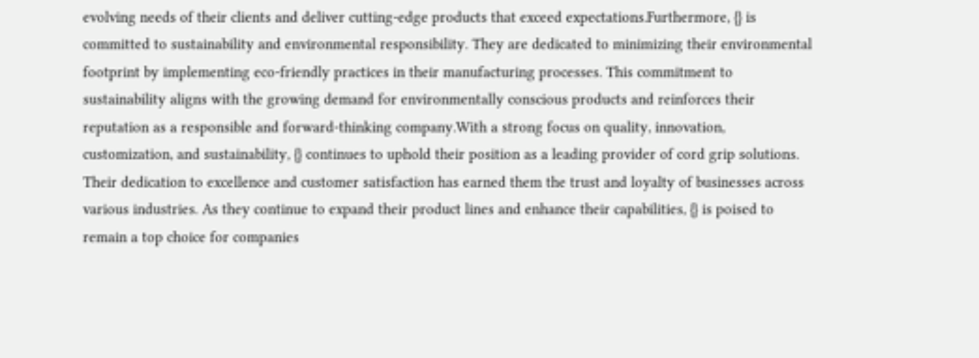evolving needs of their clients and deliver cutting-edge products that exceed expectations.Furthermore, {} is committed to sustainability and environmental responsibility. They are dedicated to minimizing their environmental footprint by implementing eco-friendly practices in their manufacturing processes. This commitment to sustainability aligns with the growing demand for environmentally conscious products and reinforces their reputation as a responsible and forward-thinking company.With a strong focus on quality, innovation, customization, and sustainability, {} continues to uphold their position as a leading provider of cord grip solutions. Their dedication to excellence and customer satisfaction has earned them the trust and loyalty of businesses across various industries. As they continue to expand their product lines and enhance their capabilities, {} is poised to remain a top choice for companies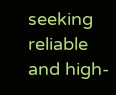seeking reliable and high-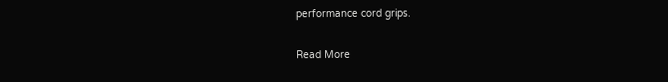performance cord grips.

Read More